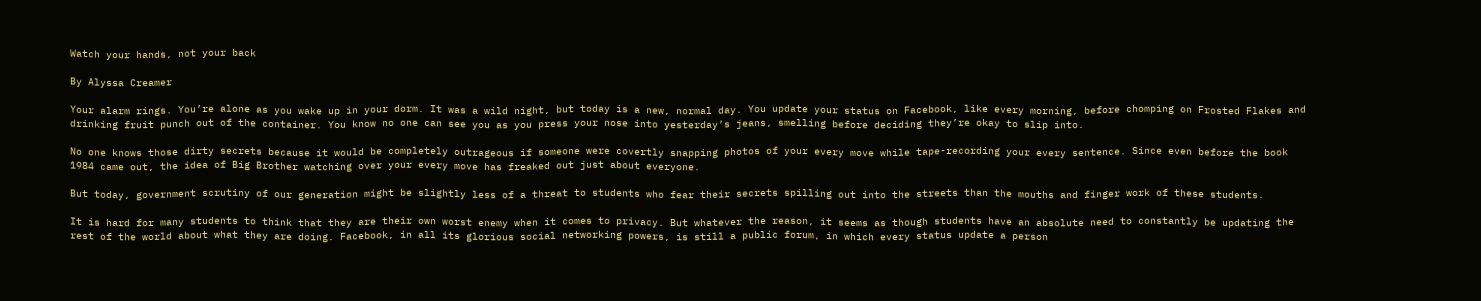Watch your hands, not your back

By Alyssa Creamer

Your alarm rings. You’re alone as you wake up in your dorm. It was a wild night, but today is a new, normal day. You update your status on Facebook, like every morning, before chomping on Frosted Flakes and drinking fruit punch out of the container. You know no one can see you as you press your nose into yesterday’s jeans, smelling before deciding they’re okay to slip into.

No one knows those dirty secrets because it would be completely outrageous if someone were covertly snapping photos of your every move while tape-recording your every sentence. Since even before the book 1984 came out, the idea of Big Brother watching over your every move has freaked out just about everyone.

But today, government scrutiny of our generation might be slightly less of a threat to students who fear their secrets spilling out into the streets than the mouths and finger work of these students.

It is hard for many students to think that they are their own worst enemy when it comes to privacy. But whatever the reason, it seems as though students have an absolute need to constantly be updating the rest of the world about what they are doing. Facebook, in all its glorious social networking powers, is still a public forum, in which every status update a person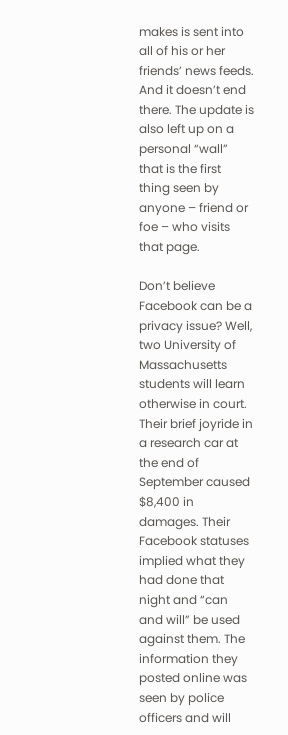makes is sent into all of his or her friends’ news feeds. And it doesn’t end there. The update is also left up on a personal “wall” that is the first thing seen by anyone – friend or foe – who visits that page.

Don’t believe Facebook can be a privacy issue? Well, two University of Massachusetts students will learn otherwise in court. Their brief joyride in a research car at the end of September caused $8,400 in damages. Their Facebook statuses implied what they had done that night and “can and will” be used against them. The information they posted online was seen by police officers and will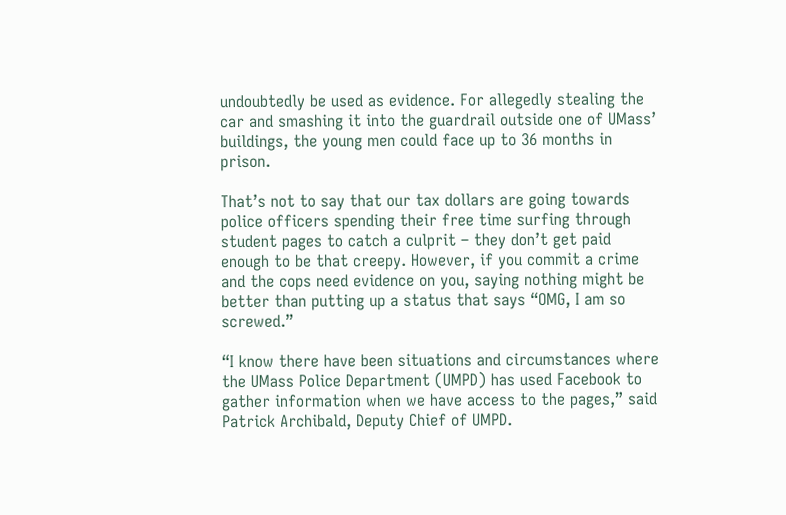undoubtedly be used as evidence. For allegedly stealing the car and smashing it into the guardrail outside one of UMass’ buildings, the young men could face up to 36 months in prison.

That’s not to say that our tax dollars are going towards police officers spending their free time surfing through student pages to catch a culprit – they don’t get paid enough to be that creepy. However, if you commit a crime and the cops need evidence on you, saying nothing might be better than putting up a status that says “OMG, I am so screwed.”

“I know there have been situations and circumstances where the UMass Police Department (UMPD) has used Facebook to gather information when we have access to the pages,” said Patrick Archibald, Deputy Chief of UMPD.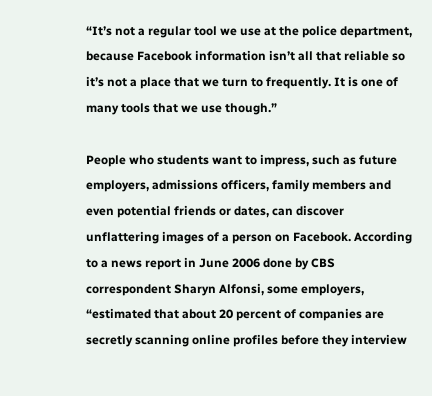“It’s not a regular tool we use at the police department, because Facebook information isn’t all that reliable so it’s not a place that we turn to frequently. It is one of many tools that we use though.”

People who students want to impress, such as future employers, admissions officers, family members and even potential friends or dates, can discover unflattering images of a person on Facebook. According to a news report in June 2006 done by CBS correspondent Sharyn Alfonsi, some employers, “estimated that about 20 percent of companies are secretly scanning online profiles before they interview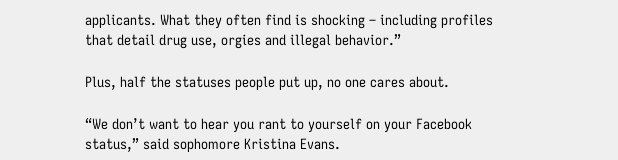applicants. What they often find is shocking – including profiles that detail drug use, orgies and illegal behavior.”

Plus, half the statuses people put up, no one cares about.

“We don’t want to hear you rant to yourself on your Facebook status,” said sophomore Kristina Evans.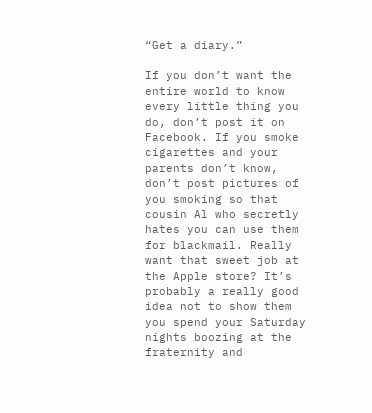“Get a diary.”

If you don’t want the entire world to know every little thing you do, don’t post it on Facebook. If you smoke cigarettes and your parents don’t know, don’t post pictures of you smoking so that cousin Al who secretly hates you can use them for blackmail. Really want that sweet job at the Apple store? It’s probably a really good idea not to show them you spend your Saturday nights boozing at the fraternity and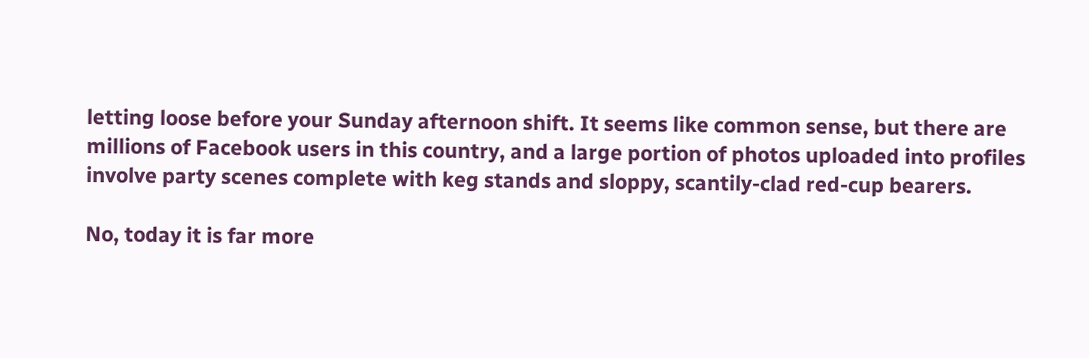letting loose before your Sunday afternoon shift. It seems like common sense, but there are millions of Facebook users in this country, and a large portion of photos uploaded into profiles involve party scenes complete with keg stands and sloppy, scantily-clad red-cup bearers.

No, today it is far more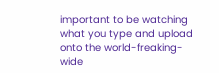important to be watching what you type and upload onto the world-freaking-wide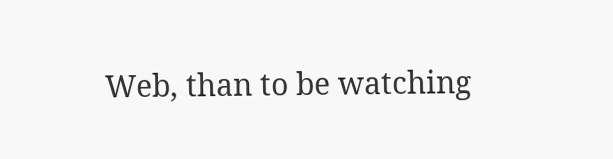Web, than to be watching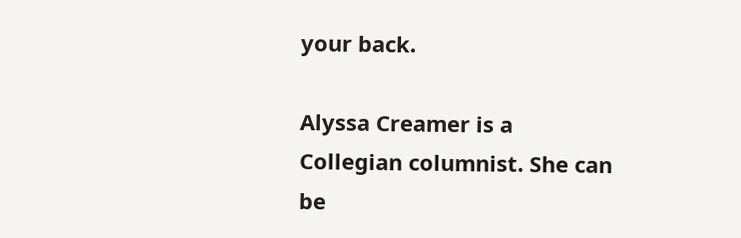your back.

Alyssa Creamer is a Collegian columnist. She can be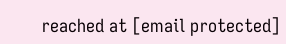reached at [email protected]